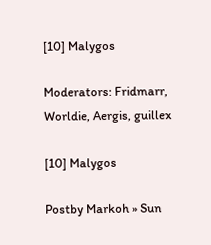[10] Malygos

Moderators: Fridmarr, Worldie, Aergis, guillex

[10] Malygos

Postby Markoh » Sun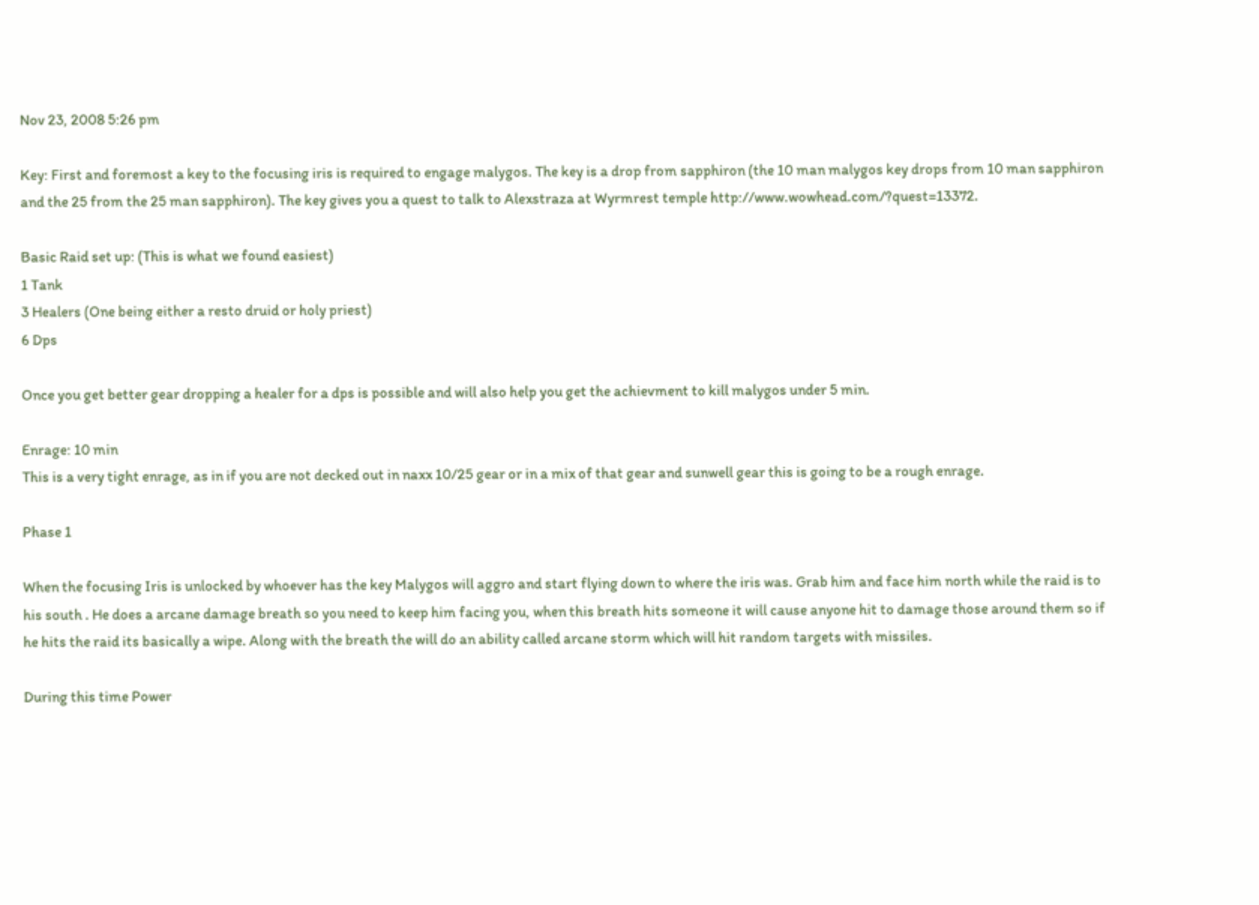Nov 23, 2008 5:26 pm

Key: First and foremost a key to the focusing iris is required to engage malygos. The key is a drop from sapphiron (the 10 man malygos key drops from 10 man sapphiron and the 25 from the 25 man sapphiron). The key gives you a quest to talk to Alexstraza at Wyrmrest temple http://www.wowhead.com/?quest=13372.

Basic Raid set up: (This is what we found easiest)
1 Tank
3 Healers (One being either a resto druid or holy priest)
6 Dps

Once you get better gear dropping a healer for a dps is possible and will also help you get the achievment to kill malygos under 5 min.

Enrage: 10 min
This is a very tight enrage, as in if you are not decked out in naxx 10/25 gear or in a mix of that gear and sunwell gear this is going to be a rough enrage.

Phase 1

When the focusing Iris is unlocked by whoever has the key Malygos will aggro and start flying down to where the iris was. Grab him and face him north while the raid is to his south . He does a arcane damage breath so you need to keep him facing you, when this breath hits someone it will cause anyone hit to damage those around them so if he hits the raid its basically a wipe. Along with the breath the will do an ability called arcane storm which will hit random targets with missiles.

During this time Power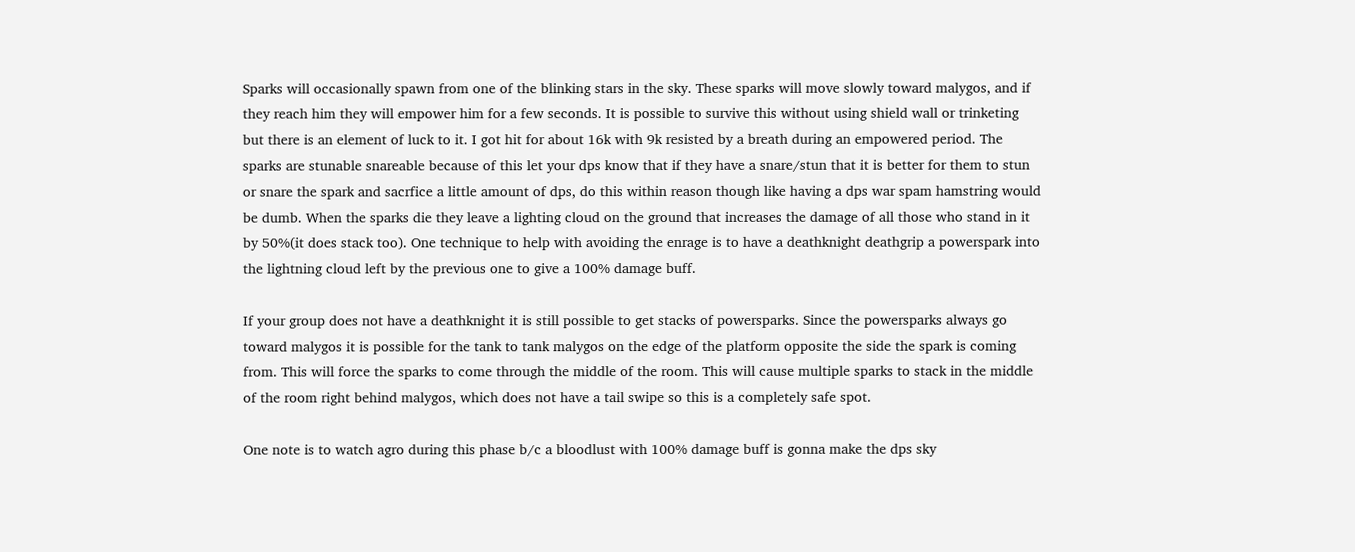Sparks will occasionally spawn from one of the blinking stars in the sky. These sparks will move slowly toward malygos, and if they reach him they will empower him for a few seconds. It is possible to survive this without using shield wall or trinketing but there is an element of luck to it. I got hit for about 16k with 9k resisted by a breath during an empowered period. The sparks are stunable snareable because of this let your dps know that if they have a snare/stun that it is better for them to stun or snare the spark and sacrfice a little amount of dps, do this within reason though like having a dps war spam hamstring would be dumb. When the sparks die they leave a lighting cloud on the ground that increases the damage of all those who stand in it by 50%(it does stack too). One technique to help with avoiding the enrage is to have a deathknight deathgrip a powerspark into the lightning cloud left by the previous one to give a 100% damage buff.

If your group does not have a deathknight it is still possible to get stacks of powersparks. Since the powersparks always go toward malygos it is possible for the tank to tank malygos on the edge of the platform opposite the side the spark is coming from. This will force the sparks to come through the middle of the room. This will cause multiple sparks to stack in the middle of the room right behind malygos, which does not have a tail swipe so this is a completely safe spot.

One note is to watch agro during this phase b/c a bloodlust with 100% damage buff is gonna make the dps sky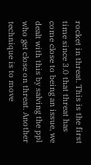rocket in threat. This is the first time since 3.0 that threat has come close to being an issue, we dealt with this by salving the ppl who get close on threat. Another technique is to move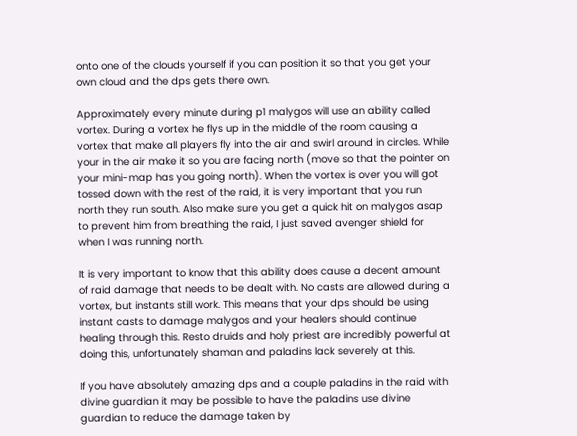onto one of the clouds yourself if you can position it so that you get your own cloud and the dps gets there own.

Approximately every minute during p1 malygos will use an ability called vortex. During a vortex he flys up in the middle of the room causing a vortex that make all players fly into the air and swirl around in circles. While your in the air make it so you are facing north (move so that the pointer on your mini-map has you going north). When the vortex is over you will got tossed down with the rest of the raid, it is very important that you run north they run south. Also make sure you get a quick hit on malygos asap to prevent him from breathing the raid, I just saved avenger shield for when I was running north.

It is very important to know that this ability does cause a decent amount of raid damage that needs to be dealt with. No casts are allowed during a vortex, but instants still work. This means that your dps should be using instant casts to damage malygos and your healers should continue healing through this. Resto druids and holy priest are incredibly powerful at doing this, unfortunately shaman and paladins lack severely at this.

If you have absolutely amazing dps and a couple paladins in the raid with divine guardian it may be possible to have the paladins use divine guardian to reduce the damage taken by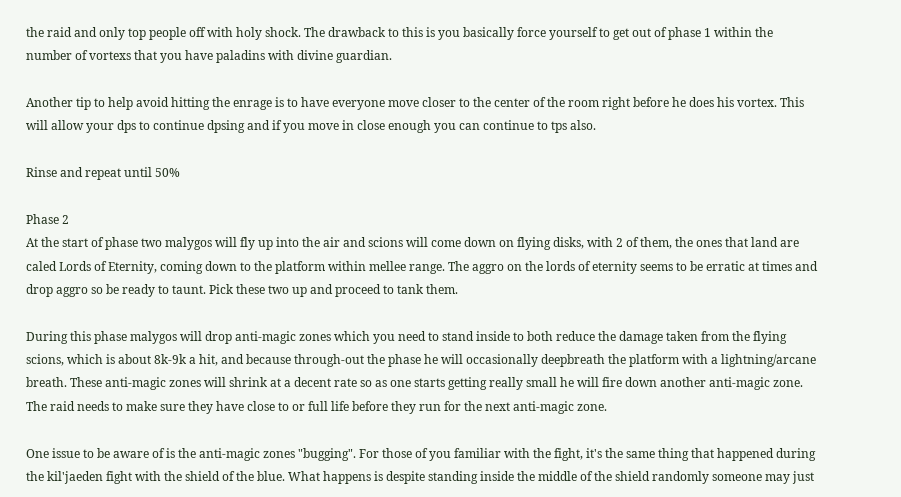the raid and only top people off with holy shock. The drawback to this is you basically force yourself to get out of phase 1 within the number of vortexs that you have paladins with divine guardian.

Another tip to help avoid hitting the enrage is to have everyone move closer to the center of the room right before he does his vortex. This will allow your dps to continue dpsing and if you move in close enough you can continue to tps also.

Rinse and repeat until 50%

Phase 2
At the start of phase two malygos will fly up into the air and scions will come down on flying disks, with 2 of them, the ones that land are caled Lords of Eternity, coming down to the platform within mellee range. The aggro on the lords of eternity seems to be erratic at times and drop aggro so be ready to taunt. Pick these two up and proceed to tank them.

During this phase malygos will drop anti-magic zones which you need to stand inside to both reduce the damage taken from the flying scions, which is about 8k-9k a hit, and because through-out the phase he will occasionally deepbreath the platform with a lightning/arcane breath. These anti-magic zones will shrink at a decent rate so as one starts getting really small he will fire down another anti-magic zone. The raid needs to make sure they have close to or full life before they run for the next anti-magic zone.

One issue to be aware of is the anti-magic zones "bugging". For those of you familiar with the fight, it's the same thing that happened during the kil'jaeden fight with the shield of the blue. What happens is despite standing inside the middle of the shield randomly someone may just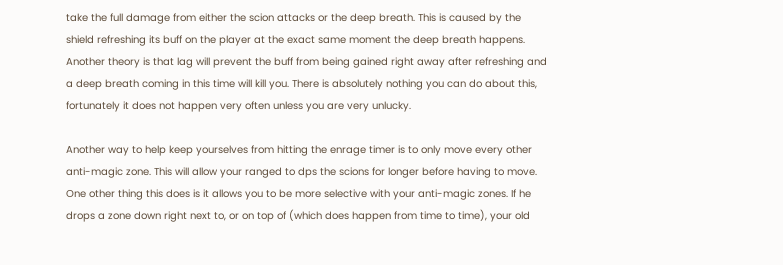take the full damage from either the scion attacks or the deep breath. This is caused by the shield refreshing its buff on the player at the exact same moment the deep breath happens. Another theory is that lag will prevent the buff from being gained right away after refreshing and a deep breath coming in this time will kill you. There is absolutely nothing you can do about this, fortunately it does not happen very often unless you are very unlucky.

Another way to help keep yourselves from hitting the enrage timer is to only move every other anti-magic zone. This will allow your ranged to dps the scions for longer before having to move. One other thing this does is it allows you to be more selective with your anti-magic zones. If he drops a zone down right next to, or on top of (which does happen from time to time), your old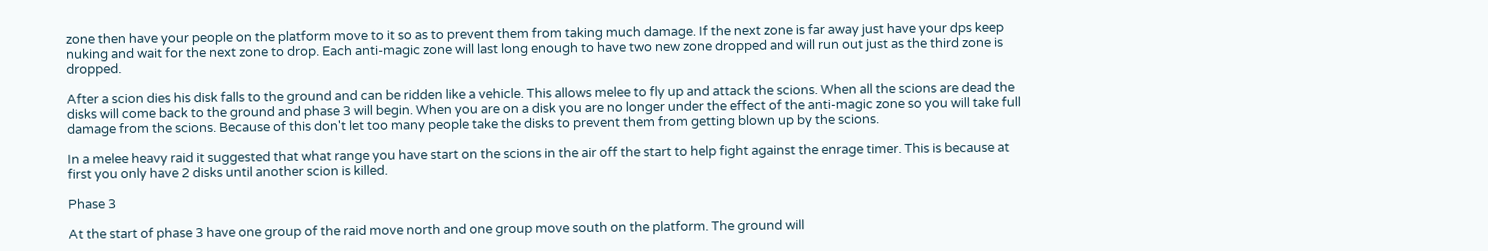zone then have your people on the platform move to it so as to prevent them from taking much damage. If the next zone is far away just have your dps keep nuking and wait for the next zone to drop. Each anti-magic zone will last long enough to have two new zone dropped and will run out just as the third zone is dropped.

After a scion dies his disk falls to the ground and can be ridden like a vehicle. This allows melee to fly up and attack the scions. When all the scions are dead the disks will come back to the ground and phase 3 will begin. When you are on a disk you are no longer under the effect of the anti-magic zone so you will take full damage from the scions. Because of this don't let too many people take the disks to prevent them from getting blown up by the scions.

In a melee heavy raid it suggested that what range you have start on the scions in the air off the start to help fight against the enrage timer. This is because at first you only have 2 disks until another scion is killed.

Phase 3

At the start of phase 3 have one group of the raid move north and one group move south on the platform. The ground will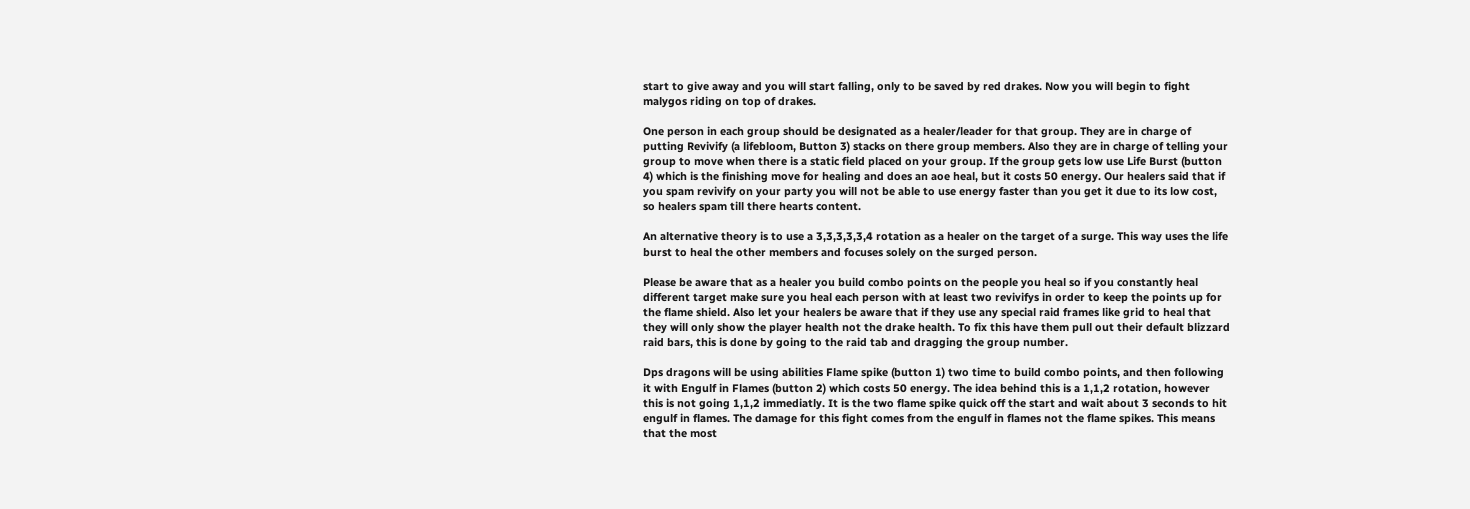start to give away and you will start falling, only to be saved by red drakes. Now you will begin to fight malygos riding on top of drakes.

One person in each group should be designated as a healer/leader for that group. They are in charge of putting Revivify (a lifebloom, Button 3) stacks on there group members. Also they are in charge of telling your group to move when there is a static field placed on your group. If the group gets low use Life Burst (button 4) which is the finishing move for healing and does an aoe heal, but it costs 50 energy. Our healers said that if you spam revivify on your party you will not be able to use energy faster than you get it due to its low cost, so healers spam till there hearts content.

An alternative theory is to use a 3,3,3,3,3,4 rotation as a healer on the target of a surge. This way uses the life burst to heal the other members and focuses solely on the surged person.

Please be aware that as a healer you build combo points on the people you heal so if you constantly heal different target make sure you heal each person with at least two revivifys in order to keep the points up for the flame shield. Also let your healers be aware that if they use any special raid frames like grid to heal that they will only show the player health not the drake health. To fix this have them pull out their default blizzard raid bars, this is done by going to the raid tab and dragging the group number.

Dps dragons will be using abilities Flame spike (button 1) two time to build combo points, and then following it with Engulf in Flames (button 2) which costs 50 energy. The idea behind this is a 1,1,2 rotation, however this is not going 1,1,2 immediatly. It is the two flame spike quick off the start and wait about 3 seconds to hit engulf in flames. The damage for this fight comes from the engulf in flames not the flame spikes. This means that the most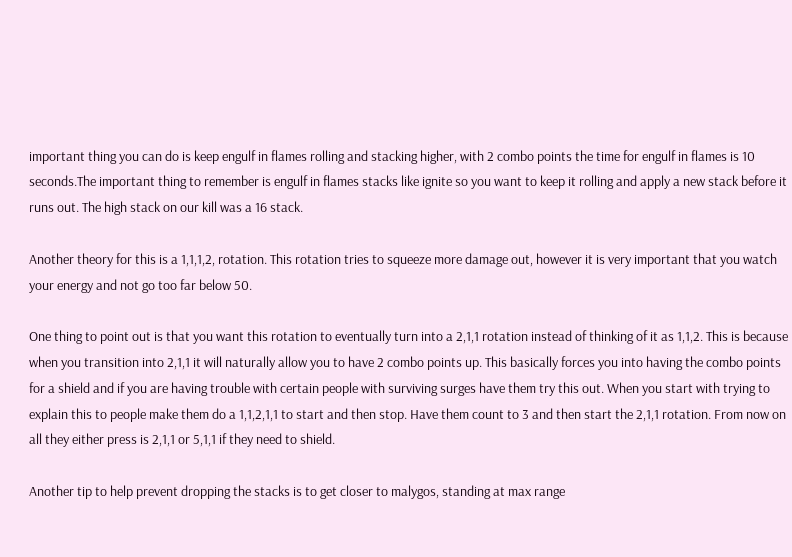important thing you can do is keep engulf in flames rolling and stacking higher, with 2 combo points the time for engulf in flames is 10 seconds.The important thing to remember is engulf in flames stacks like ignite so you want to keep it rolling and apply a new stack before it runs out. The high stack on our kill was a 16 stack.

Another theory for this is a 1,1,1,2, rotation. This rotation tries to squeeze more damage out, however it is very important that you watch your energy and not go too far below 50.

One thing to point out is that you want this rotation to eventually turn into a 2,1,1 rotation instead of thinking of it as 1,1,2. This is because when you transition into 2,1,1 it will naturally allow you to have 2 combo points up. This basically forces you into having the combo points for a shield and if you are having trouble with certain people with surviving surges have them try this out. When you start with trying to explain this to people make them do a 1,1,2,1,1 to start and then stop. Have them count to 3 and then start the 2,1,1 rotation. From now on all they either press is 2,1,1 or 5,1,1 if they need to shield.

Another tip to help prevent dropping the stacks is to get closer to malygos, standing at max range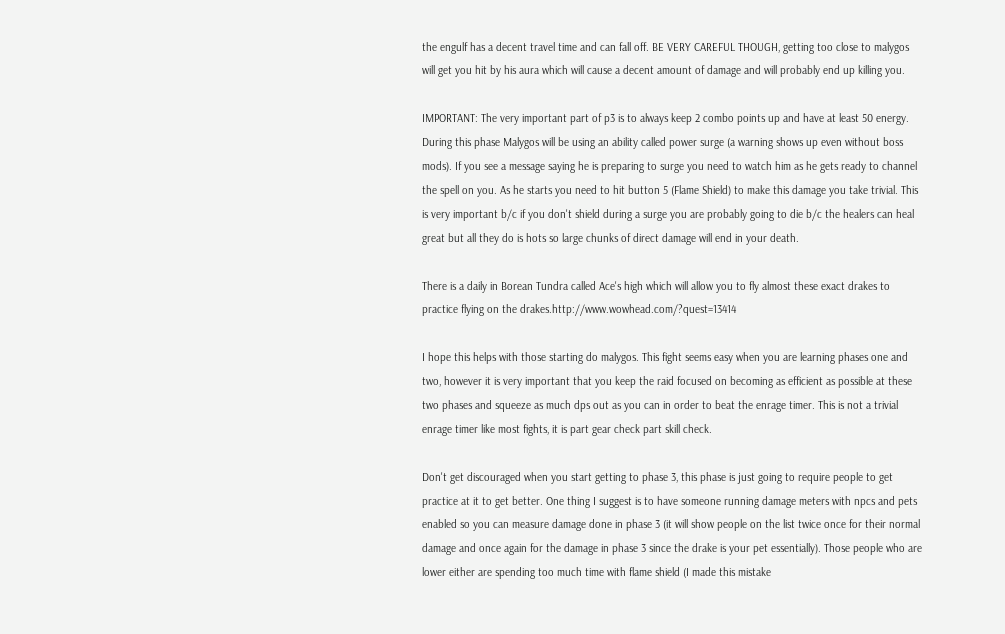the engulf has a decent travel time and can fall off. BE VERY CAREFUL THOUGH, getting too close to malygos will get you hit by his aura which will cause a decent amount of damage and will probably end up killing you.

IMPORTANT: The very important part of p3 is to always keep 2 combo points up and have at least 50 energy. During this phase Malygos will be using an ability called power surge (a warning shows up even without boss mods). If you see a message saying he is preparing to surge you need to watch him as he gets ready to channel the spell on you. As he starts you need to hit button 5 (Flame Shield) to make this damage you take trivial. This is very important b/c if you don't shield during a surge you are probably going to die b/c the healers can heal great but all they do is hots so large chunks of direct damage will end in your death.

There is a daily in Borean Tundra called Ace's high which will allow you to fly almost these exact drakes to practice flying on the drakes.http://www.wowhead.com/?quest=13414

I hope this helps with those starting do malygos. This fight seems easy when you are learning phases one and two, however it is very important that you keep the raid focused on becoming as efficient as possible at these two phases and squeeze as much dps out as you can in order to beat the enrage timer. This is not a trivial enrage timer like most fights, it is part gear check part skill check.

Don't get discouraged when you start getting to phase 3, this phase is just going to require people to get practice at it to get better. One thing I suggest is to have someone running damage meters with npcs and pets enabled so you can measure damage done in phase 3 (it will show people on the list twice once for their normal damage and once again for the damage in phase 3 since the drake is your pet essentially). Those people who are lower either are spending too much time with flame shield (I made this mistake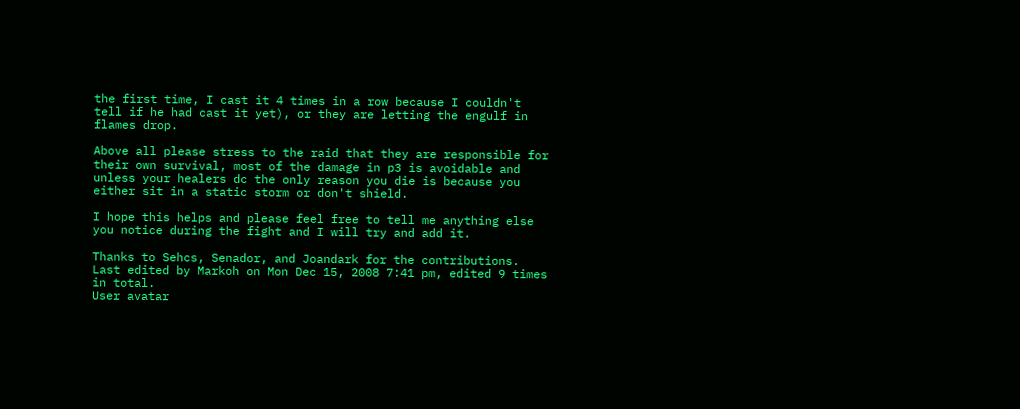the first time, I cast it 4 times in a row because I couldn't tell if he had cast it yet), or they are letting the engulf in flames drop.

Above all please stress to the raid that they are responsible for their own survival, most of the damage in p3 is avoidable and unless your healers dc the only reason you die is because you either sit in a static storm or don't shield.

I hope this helps and please feel free to tell me anything else you notice during the fight and I will try and add it.

Thanks to Sehcs, Senador, and Joandark for the contributions.
Last edited by Markoh on Mon Dec 15, 2008 7:41 pm, edited 9 times in total.
User avatar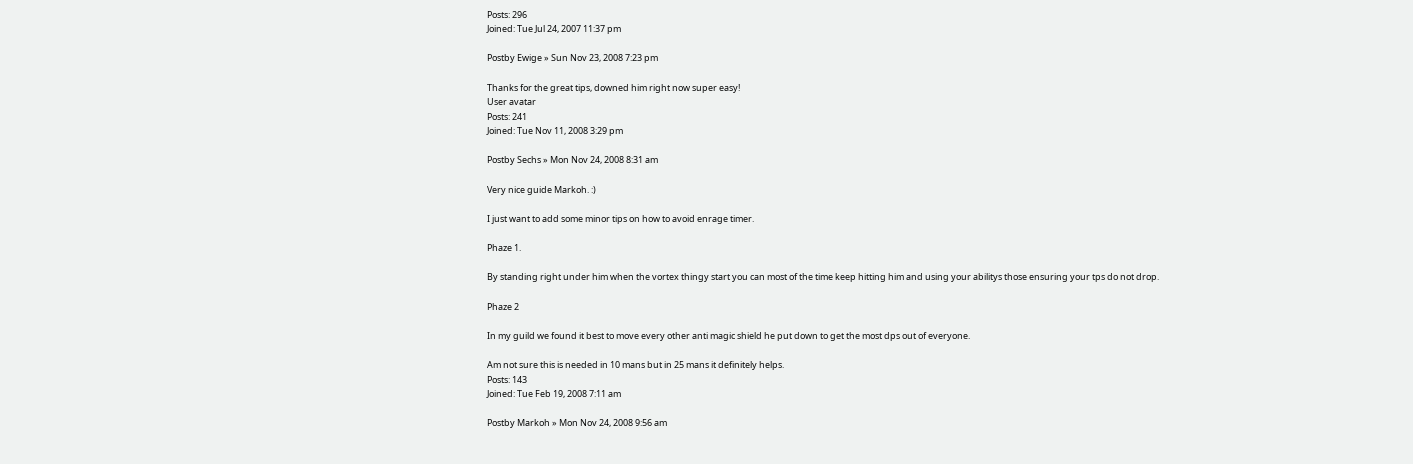Posts: 296
Joined: Tue Jul 24, 2007 11:37 pm

Postby Ewige » Sun Nov 23, 2008 7:23 pm

Thanks for the great tips, downed him right now super easy!
User avatar
Posts: 241
Joined: Tue Nov 11, 2008 3:29 pm

Postby Sechs » Mon Nov 24, 2008 8:31 am

Very nice guide Markoh. :)

I just want to add some minor tips on how to avoid enrage timer.

Phaze 1.

By standing right under him when the vortex thingy start you can most of the time keep hitting him and using your abilitys those ensuring your tps do not drop.

Phaze 2

In my guild we found it best to move every other anti magic shield he put down to get the most dps out of everyone.

Am not sure this is needed in 10 mans but in 25 mans it definitely helps.
Posts: 143
Joined: Tue Feb 19, 2008 7:11 am

Postby Markoh » Mon Nov 24, 2008 9:56 am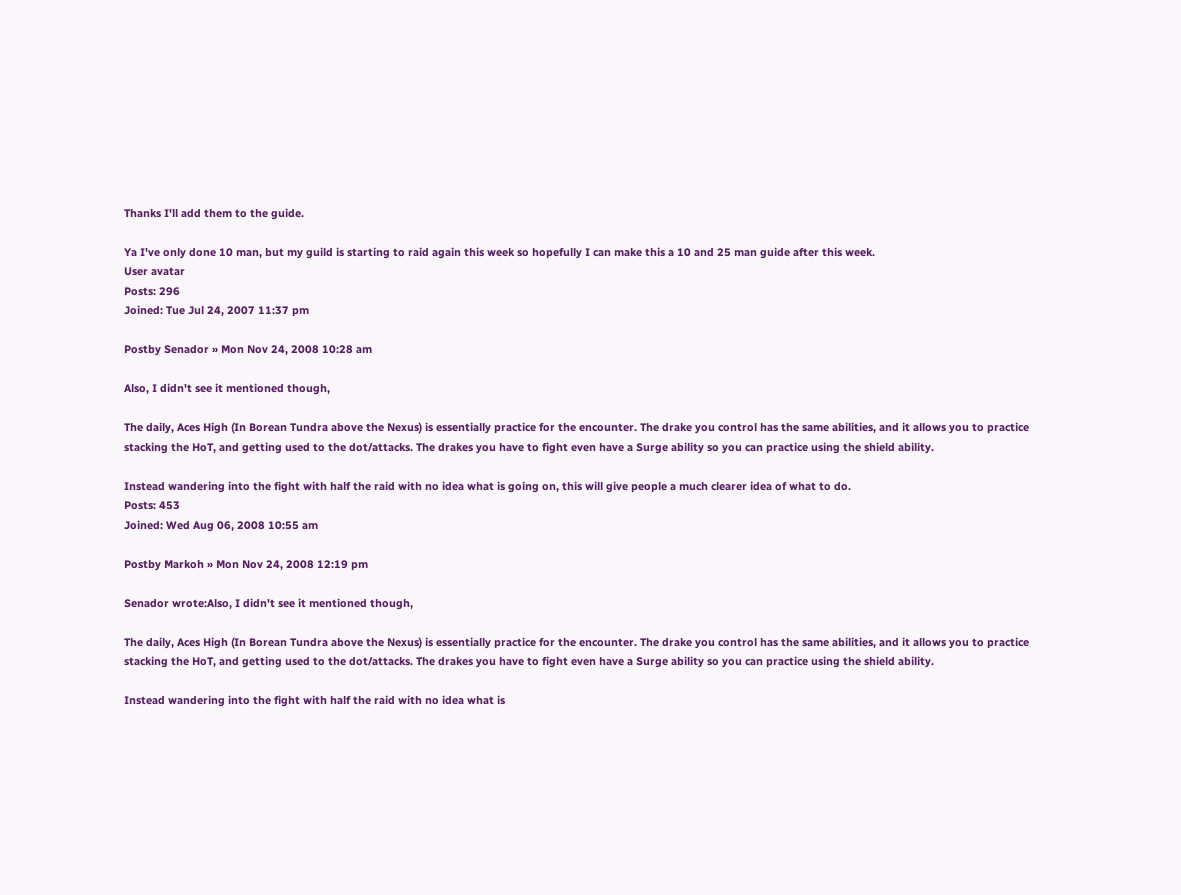Thanks I'll add them to the guide.

Ya I've only done 10 man, but my guild is starting to raid again this week so hopefully I can make this a 10 and 25 man guide after this week.
User avatar
Posts: 296
Joined: Tue Jul 24, 2007 11:37 pm

Postby Senador » Mon Nov 24, 2008 10:28 am

Also, I didn't see it mentioned though,

The daily, Aces High (In Borean Tundra above the Nexus) is essentially practice for the encounter. The drake you control has the same abilities, and it allows you to practice stacking the HoT, and getting used to the dot/attacks. The drakes you have to fight even have a Surge ability so you can practice using the shield ability.

Instead wandering into the fight with half the raid with no idea what is going on, this will give people a much clearer idea of what to do.
Posts: 453
Joined: Wed Aug 06, 2008 10:55 am

Postby Markoh » Mon Nov 24, 2008 12:19 pm

Senador wrote:Also, I didn't see it mentioned though,

The daily, Aces High (In Borean Tundra above the Nexus) is essentially practice for the encounter. The drake you control has the same abilities, and it allows you to practice stacking the HoT, and getting used to the dot/attacks. The drakes you have to fight even have a Surge ability so you can practice using the shield ability.

Instead wandering into the fight with half the raid with no idea what is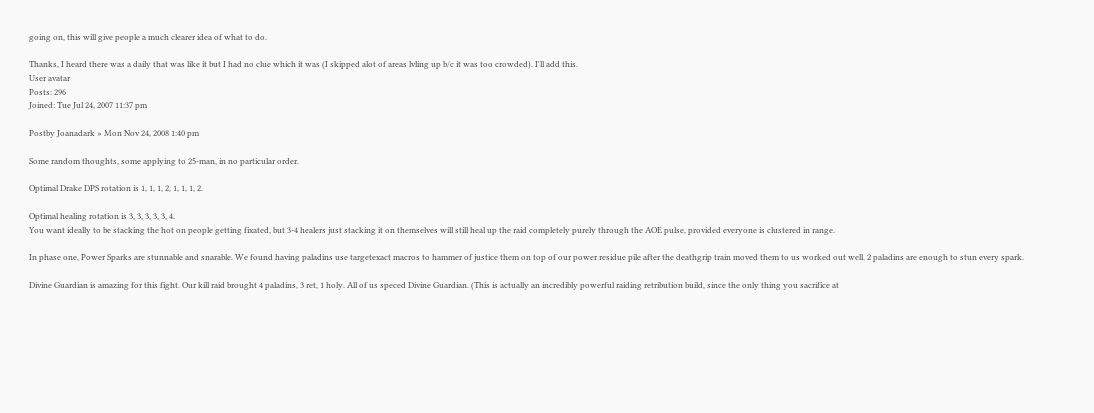going on, this will give people a much clearer idea of what to do.

Thanks, I heard there was a daily that was like it but I had no clue which it was (I skipped alot of areas lvling up b/c it was too crowded). I'll add this.
User avatar
Posts: 296
Joined: Tue Jul 24, 2007 11:37 pm

Postby Joanadark » Mon Nov 24, 2008 1:40 pm

Some random thoughts, some applying to 25-man, in no particular order.

Optimal Drake DPS rotation is 1, 1, 1, 2, 1, 1, 1, 2.

Optimal healing rotation is 3, 3, 3, 3, 3, 4.
You want ideally to be stacking the hot on people getting fixated, but 3-4 healers just stacking it on themselves will still heal up the raid completely purely through the AOE pulse, provided everyone is clustered in range.

In phase one, Power Sparks are stunnable and snarable. We found having paladins use targetexact macros to hammer of justice them on top of our power residue pile after the deathgrip train moved them to us worked out well. 2 paladins are enough to stun every spark.

Divine Guardian is amazing for this fight. Our kill raid brought 4 paladins, 3 ret, 1 holy. All of us speced Divine Guardian. (This is actually an incredibly powerful raiding retribution build, since the only thing you sacrifice at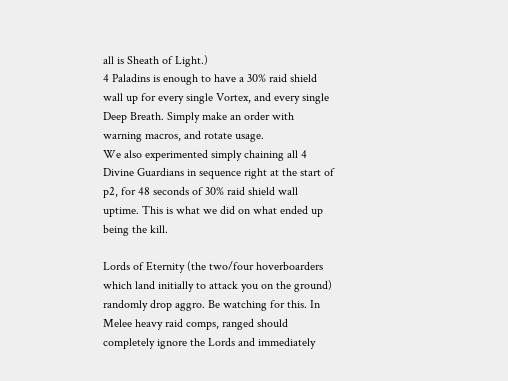all is Sheath of Light.)
4 Paladins is enough to have a 30% raid shield wall up for every single Vortex, and every single Deep Breath. Simply make an order with warning macros, and rotate usage.
We also experimented simply chaining all 4 Divine Guardians in sequence right at the start of p2, for 48 seconds of 30% raid shield wall uptime. This is what we did on what ended up being the kill.

Lords of Eternity (the two/four hoverboarders which land initially to attack you on the ground) randomly drop aggro. Be watching for this. In Melee heavy raid comps, ranged should completely ignore the Lords and immediately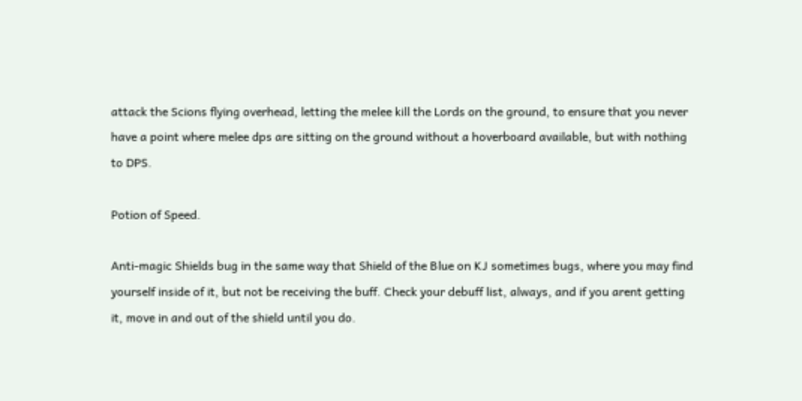attack the Scions flying overhead, letting the melee kill the Lords on the ground, to ensure that you never have a point where melee dps are sitting on the ground without a hoverboard available, but with nothing to DPS.

Potion of Speed.

Anti-magic Shields bug in the same way that Shield of the Blue on KJ sometimes bugs, where you may find yourself inside of it, but not be receiving the buff. Check your debuff list, always, and if you arent getting it, move in and out of the shield until you do.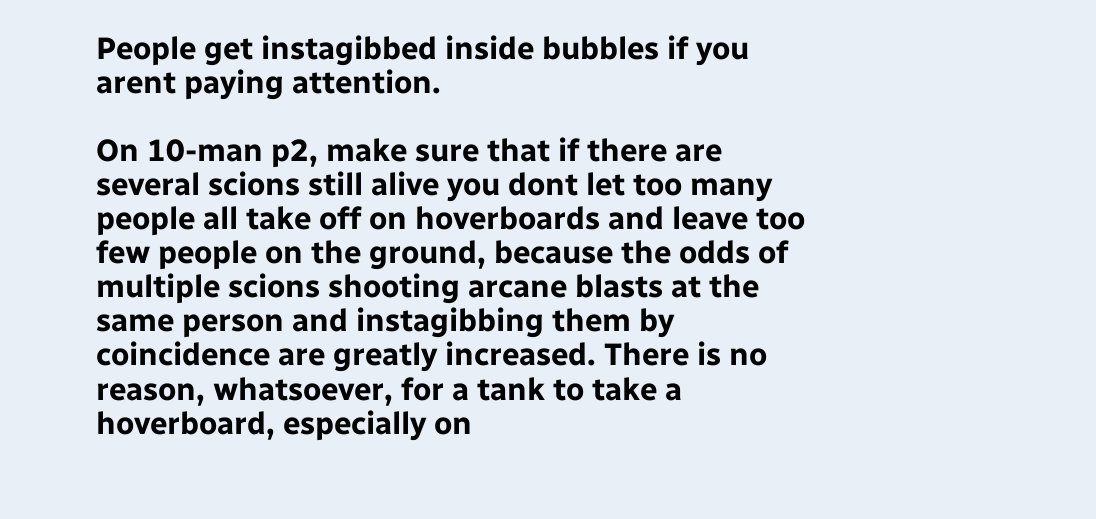People get instagibbed inside bubbles if you arent paying attention.

On 10-man p2, make sure that if there are several scions still alive you dont let too many people all take off on hoverboards and leave too few people on the ground, because the odds of multiple scions shooting arcane blasts at the same person and instagibbing them by coincidence are greatly increased. There is no reason, whatsoever, for a tank to take a hoverboard, especially on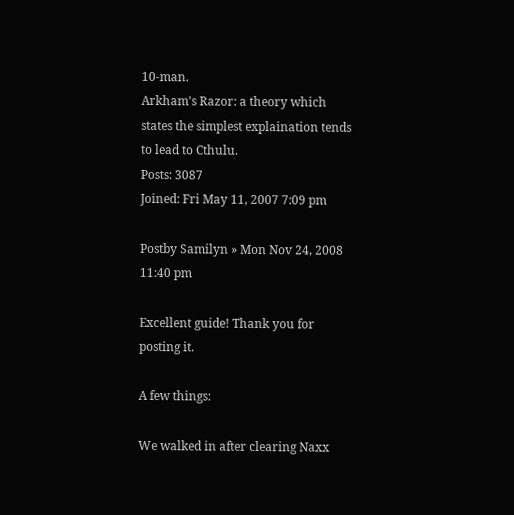10-man.
Arkham's Razor: a theory which states the simplest explaination tends to lead to Cthulu.
Posts: 3087
Joined: Fri May 11, 2007 7:09 pm

Postby Samilyn » Mon Nov 24, 2008 11:40 pm

Excellent guide! Thank you for posting it.

A few things:

We walked in after clearing Naxx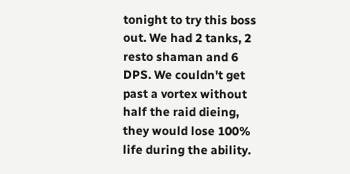tonight to try this boss out. We had 2 tanks, 2 resto shaman and 6 DPS. We couldn't get past a vortex without half the raid dieing, they would lose 100% life during the ability.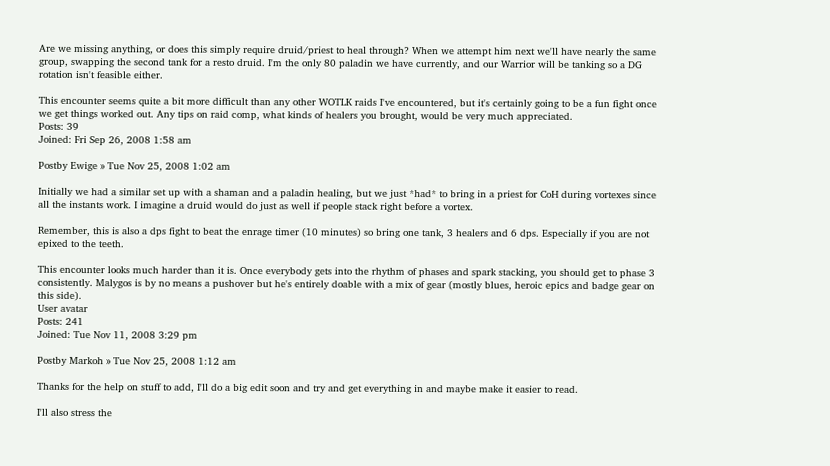Are we missing anything, or does this simply require druid/priest to heal through? When we attempt him next we'll have nearly the same group, swapping the second tank for a resto druid. I'm the only 80 paladin we have currently, and our Warrior will be tanking so a DG rotation isn't feasible either.

This encounter seems quite a bit more difficult than any other WOTLK raids I've encountered, but it's certainly going to be a fun fight once we get things worked out. Any tips on raid comp, what kinds of healers you brought, would be very much appreciated.
Posts: 39
Joined: Fri Sep 26, 2008 1:58 am

Postby Ewige » Tue Nov 25, 2008 1:02 am

Initially we had a similar set up with a shaman and a paladin healing, but we just *had* to bring in a priest for CoH during vortexes since all the instants work. I imagine a druid would do just as well if people stack right before a vortex.

Remember, this is also a dps fight to beat the enrage timer (10 minutes) so bring one tank, 3 healers and 6 dps. Especially if you are not epixed to the teeth.

This encounter looks much harder than it is. Once everybody gets into the rhythm of phases and spark stacking, you should get to phase 3 consistently. Malygos is by no means a pushover but he's entirely doable with a mix of gear (mostly blues, heroic epics and badge gear on this side).
User avatar
Posts: 241
Joined: Tue Nov 11, 2008 3:29 pm

Postby Markoh » Tue Nov 25, 2008 1:12 am

Thanks for the help on stuff to add, I'll do a big edit soon and try and get everything in and maybe make it easier to read.

I'll also stress the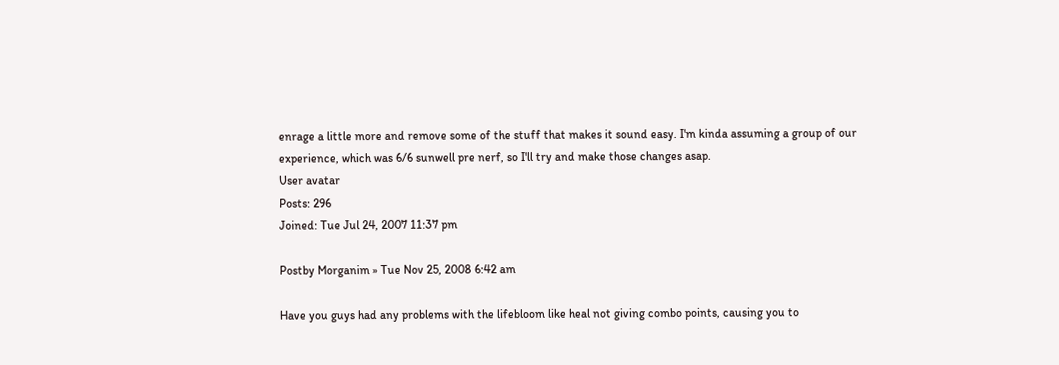enrage a little more and remove some of the stuff that makes it sound easy. I'm kinda assuming a group of our experience, which was 6/6 sunwell pre nerf, so I'll try and make those changes asap.
User avatar
Posts: 296
Joined: Tue Jul 24, 2007 11:37 pm

Postby Morganim » Tue Nov 25, 2008 6:42 am

Have you guys had any problems with the lifebloom like heal not giving combo points, causing you to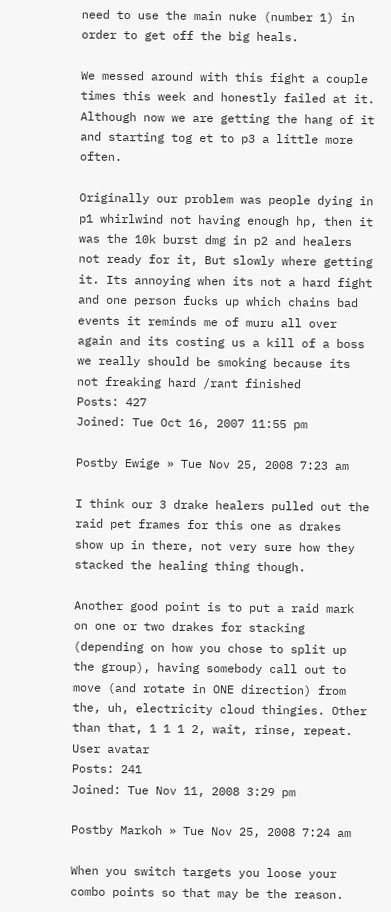need to use the main nuke (number 1) in order to get off the big heals.

We messed around with this fight a couple times this week and honestly failed at it. Although now we are getting the hang of it and starting tog et to p3 a little more often.

Originally our problem was people dying in p1 whirlwind not having enough hp, then it was the 10k burst dmg in p2 and healers not ready for it, But slowly where getting it. Its annoying when its not a hard fight and one person fucks up which chains bad events it reminds me of muru all over again and its costing us a kill of a boss we really should be smoking because its not freaking hard /rant finished
Posts: 427
Joined: Tue Oct 16, 2007 11:55 pm

Postby Ewige » Tue Nov 25, 2008 7:23 am

I think our 3 drake healers pulled out the raid pet frames for this one as drakes show up in there, not very sure how they stacked the healing thing though.

Another good point is to put a raid mark on one or two drakes for stacking (depending on how you chose to split up the group), having somebody call out to move (and rotate in ONE direction) from the, uh, electricity cloud thingies. Other than that, 1 1 1 2, wait, rinse, repeat.
User avatar
Posts: 241
Joined: Tue Nov 11, 2008 3:29 pm

Postby Markoh » Tue Nov 25, 2008 7:24 am

When you switch targets you loose your combo points so that may be the reason.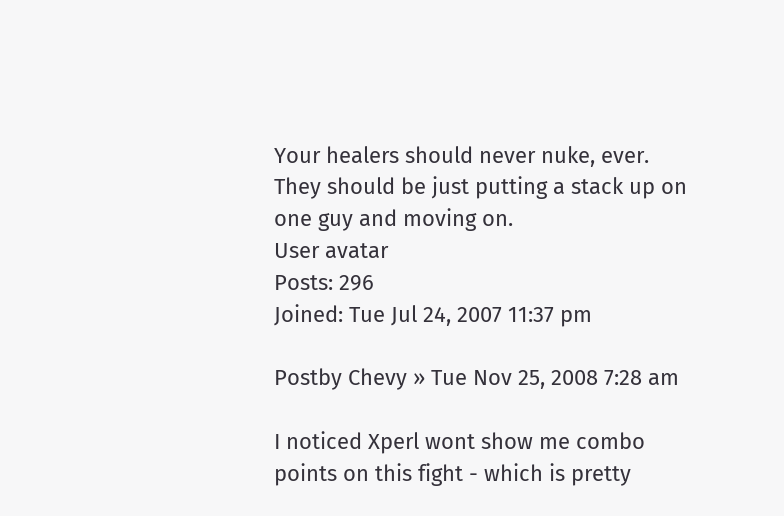Your healers should never nuke, ever. They should be just putting a stack up on one guy and moving on.
User avatar
Posts: 296
Joined: Tue Jul 24, 2007 11:37 pm

Postby Chevy » Tue Nov 25, 2008 7:28 am

I noticed Xperl wont show me combo points on this fight - which is pretty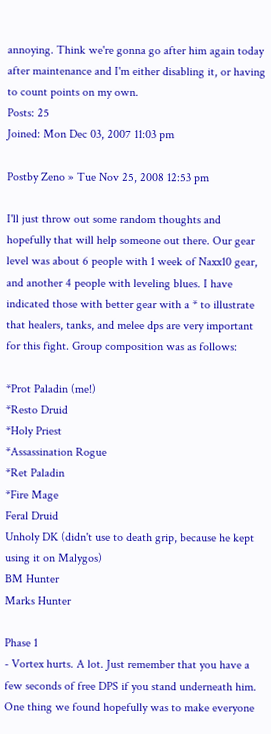annoying. Think we're gonna go after him again today after maintenance and I'm either disabling it, or having to count points on my own.
Posts: 25
Joined: Mon Dec 03, 2007 11:03 pm

Postby Zeno » Tue Nov 25, 2008 12:53 pm

I'll just throw out some random thoughts and hopefully that will help someone out there. Our gear level was about 6 people with 1 week of Naxx10 gear, and another 4 people with leveling blues. I have indicated those with better gear with a * to illustrate that healers, tanks, and melee dps are very important for this fight. Group composition was as follows:

*Prot Paladin (me!)
*Resto Druid
*Holy Priest
*Assassination Rogue
*Ret Paladin
*Fire Mage
Feral Druid
Unholy DK (didn't use to death grip, because he kept using it on Malygos)
BM Hunter
Marks Hunter

Phase 1
- Vortex hurts. A lot. Just remember that you have a few seconds of free DPS if you stand underneath him. One thing we found hopefully was to make everyone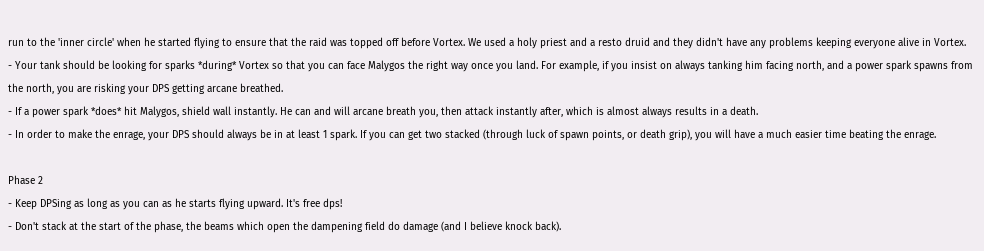run to the 'inner circle' when he started flying to ensure that the raid was topped off before Vortex. We used a holy priest and a resto druid and they didn't have any problems keeping everyone alive in Vortex.
- Your tank should be looking for sparks *during* Vortex so that you can face Malygos the right way once you land. For example, if you insist on always tanking him facing north, and a power spark spawns from the north, you are risking your DPS getting arcane breathed.
- If a power spark *does* hit Malygos, shield wall instantly. He can and will arcane breath you, then attack instantly after, which is almost always results in a death.
- In order to make the enrage, your DPS should always be in at least 1 spark. If you can get two stacked (through luck of spawn points, or death grip), you will have a much easier time beating the enrage.

Phase 2
- Keep DPSing as long as you can as he starts flying upward. It's free dps!
- Don't stack at the start of the phase, the beams which open the dampening field do damage (and I believe knock back).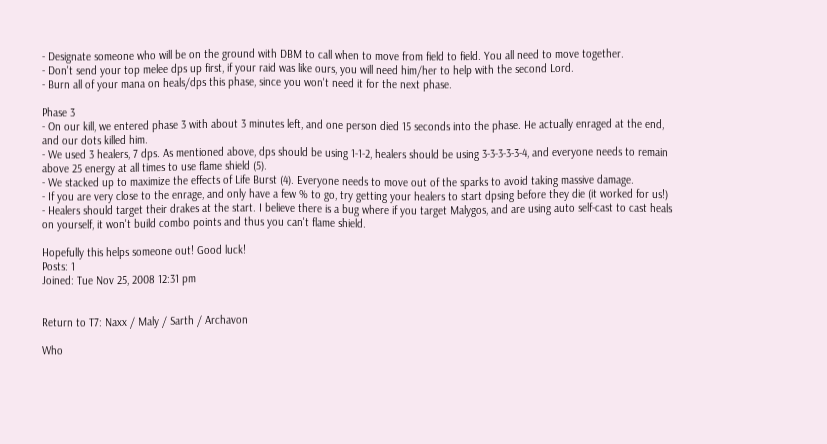- Designate someone who will be on the ground with DBM to call when to move from field to field. You all need to move together.
- Don't send your top melee dps up first, if your raid was like ours, you will need him/her to help with the second Lord.
- Burn all of your mana on heals/dps this phase, since you won't need it for the next phase.

Phase 3
- On our kill, we entered phase 3 with about 3 minutes left, and one person died 15 seconds into the phase. He actually enraged at the end, and our dots killed him.
- We used 3 healers, 7 dps. As mentioned above, dps should be using 1-1-2, healers should be using 3-3-3-3-3-4, and everyone needs to remain above 25 energy at all times to use flame shield (5).
- We stacked up to maximize the effects of Life Burst (4). Everyone needs to move out of the sparks to avoid taking massive damage.
- If you are very close to the enrage, and only have a few % to go, try getting your healers to start dpsing before they die (it worked for us!)
- Healers should target their drakes at the start. I believe there is a bug where if you target Malygos, and are using auto self-cast to cast heals on yourself, it won't build combo points and thus you can't flame shield.

Hopefully this helps someone out! Good luck!
Posts: 1
Joined: Tue Nov 25, 2008 12:31 pm


Return to T7: Naxx / Maly / Sarth / Archavon

Who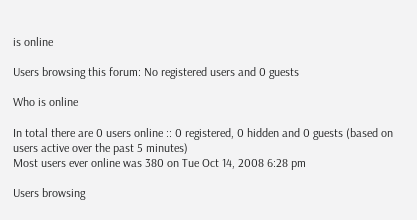is online

Users browsing this forum: No registered users and 0 guests

Who is online

In total there are 0 users online :: 0 registered, 0 hidden and 0 guests (based on users active over the past 5 minutes)
Most users ever online was 380 on Tue Oct 14, 2008 6:28 pm

Users browsing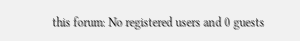this forum: No registered users and 0 guests